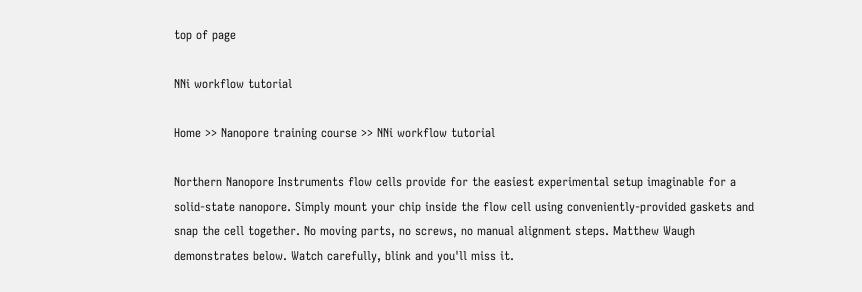top of page

NNi workflow tutorial

Home >> Nanopore training course >> NNi workflow tutorial

Northern Nanopore Instruments flow cells provide for the easiest experimental setup imaginable for a solid-state nanopore. Simply mount your chip inside the flow cell using conveniently-provided gaskets and snap the cell together. No moving parts, no screws, no manual alignment steps. Matthew Waugh demonstrates below. Watch carefully, blink and you'll miss it.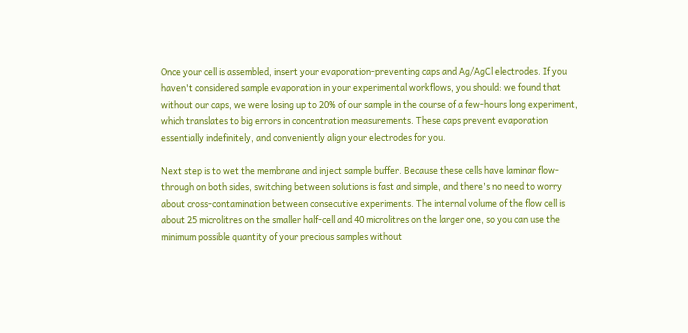Once your cell is assembled, insert your evaporation-preventing caps and Ag/AgCl electrodes. If you haven't considered sample evaporation in your experimental workflows, you should: we found that without our caps, we were losing up to 20% of our sample in the course of a few-hours long experiment, which translates to big errors in concentration measurements. These caps prevent evaporation essentially indefinitely, and conveniently align your electrodes for you.

Next step is to wet the membrane and inject sample buffer. Because these cells have laminar flow-through on both sides, switching between solutions is fast and simple, and there's no need to worry about cross-contamination between consecutive experiments. The internal volume of the flow cell is about 25 microlitres on the smaller half-cell and 40 microlitres on the larger one, so you can use the minimum possible quantity of your precious samples without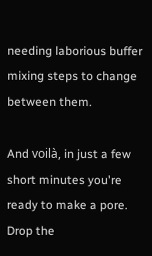needing laborious buffer mixing steps to change between them.

And voilà, in just a few short minutes you're ready to make a pore. Drop the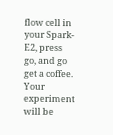flow cell in your Spark-E2, press go, and go get a coffee. Your experiment will be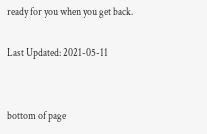ready for you when you get back.

Last Updated: 2021-05-11


bottom of page